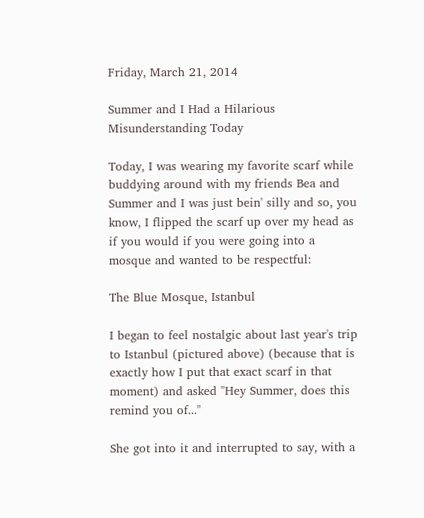Friday, March 21, 2014

Summer and I Had a Hilarious Misunderstanding Today

Today, I was wearing my favorite scarf while buddying around with my friends Bea and Summer and I was just bein' silly and so, you know, I flipped the scarf up over my head as if you would if you were going into a mosque and wanted to be respectful:

The Blue Mosque, Istanbul

I began to feel nostalgic about last year's trip to Istanbul (pictured above) (because that is exactly how I put that exact scarf in that moment) and asked "Hey Summer, does this remind you of..."

She got into it and interrupted to say, with a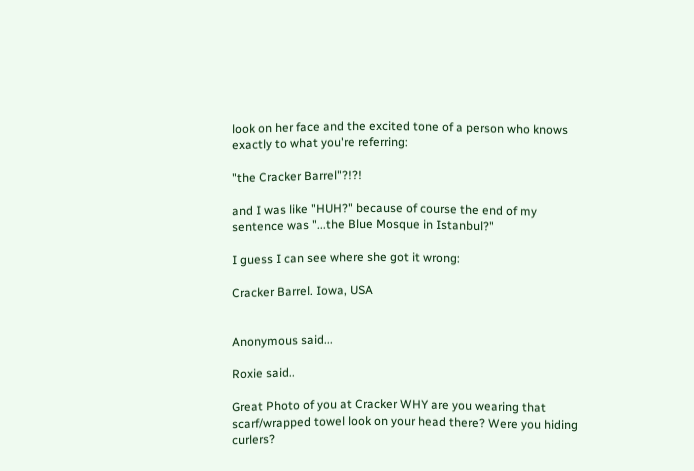look on her face and the excited tone of a person who knows exactly to what you're referring:

"the Cracker Barrel"?!?!

and I was like "HUH?" because of course the end of my sentence was "...the Blue Mosque in Istanbul?"

I guess I can see where she got it wrong:

Cracker Barrel. Iowa, USA


Anonymous said...

Roxie said..

Great Photo of you at Cracker WHY are you wearing that scarf/wrapped towel look on your head there? Were you hiding curlers?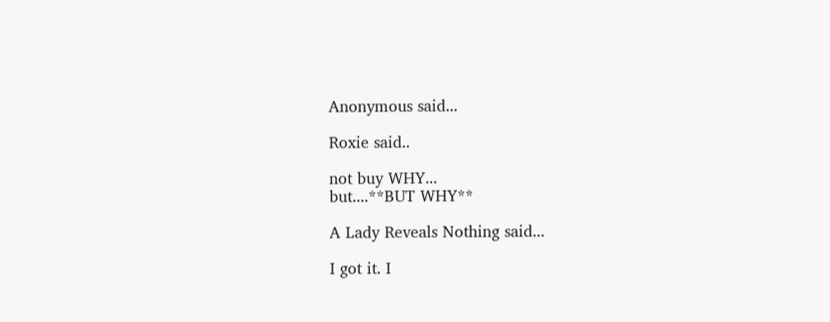Anonymous said...

Roxie said..

not buy WHY...
but....**BUT WHY**

A Lady Reveals Nothing said...

I got it. I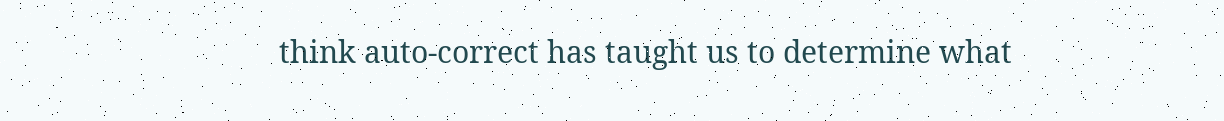think auto-correct has taught us to determine what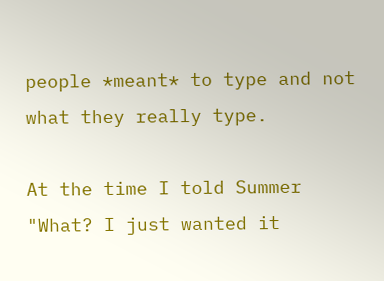people *meant* to type and not what they really type.

At the time I told Summer "What? I just wanted it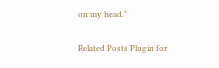on my head."

Related Posts Plugin for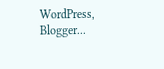WordPress, Blogger...